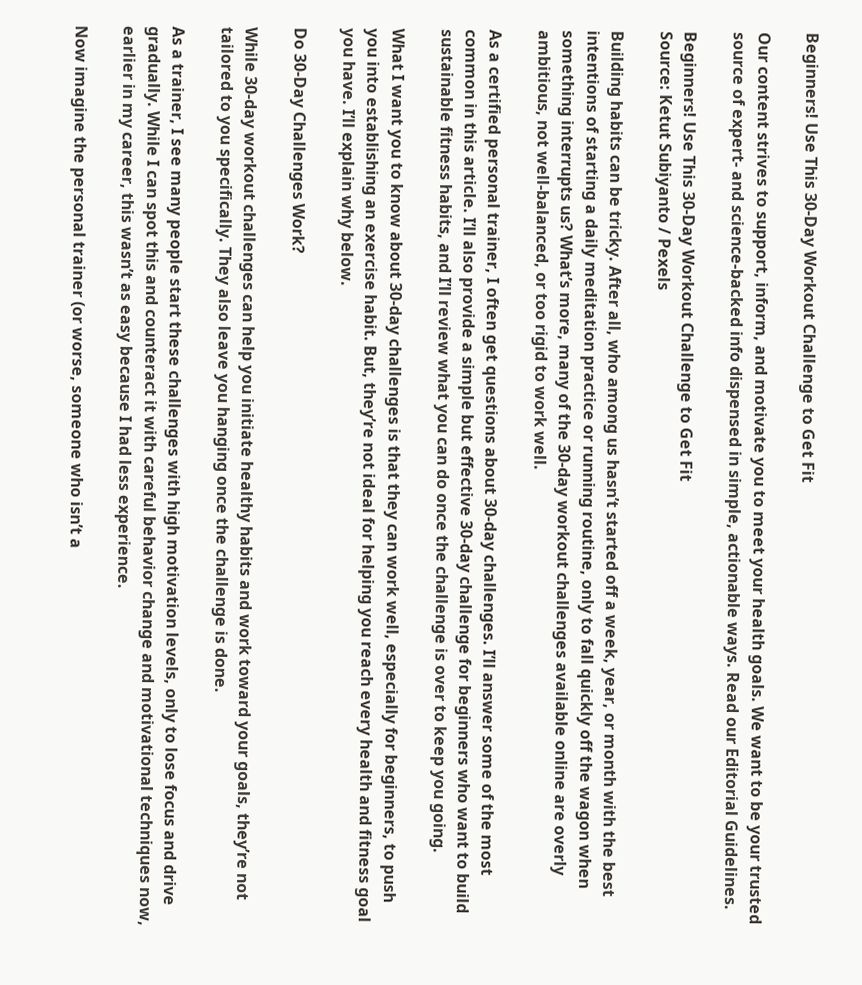Beginners! Use This 30-Day Workout Challenge to Get Fit

Our content strives to support, inform, and motivate you to meet your health goals. We want to be your trusted source of expert- and science-backed info dispensed in simple, actionable ways. Read our Editorial Guidelines.

Beginners! Use This 30-Day Workout Challenge to Get Fit
Source: Ketut Subiyanto / Pexels

Building habits can be tricky. After all, who among us hasn’t started off a week, year, or month with the best intentions of starting a daily meditation practice or running routine, only to fall quickly off the wagon when something interrupts us? What’s more, many of the 30-day workout challenges available online are overly ambitious, not well-balanced, or too rigid to work well.

As a certified personal trainer, I often get questions about 30-day challenges. I’ll answer some of the most common in this article. I’ll also provide a simple but effective 30-day challenge for beginners who want to build sustainable fitness habits, and I’ll review what you can do once the challenge is over to keep you going.

What I want you to know about 30-day challenges is that they can work well, especially for beginners, to push you into establishing an exercise habit. But, they’re not ideal for helping you reach every health and fitness goal you have. I’ll explain why below.

Do 30-Day Challenges Work?

While 30-day workout challenges can help you initiate healthy habits and work toward your goals, they’re not tailored to you specifically. They also leave you hanging once the challenge is done.

As a trainer, I see many people start these challenges with high motivation levels, only to lose focus and drive gradually. While I can spot this and counteract it with careful behavior change and motivational techniques now, earlier in my career, this wasn’t as easy because I had less experience.

Now imagine the personal trainer (or worse, someone who isn’t a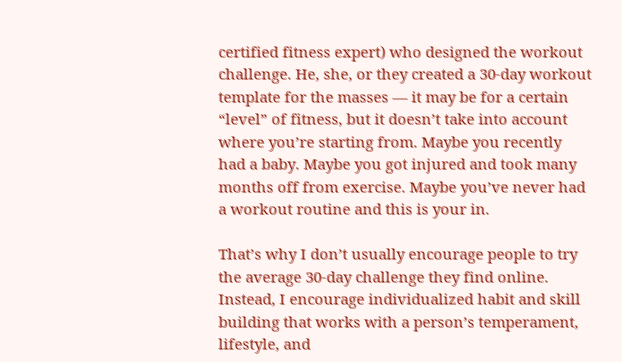certified fitness expert) who designed the workout challenge. He, she, or they created a 30-day workout template for the masses — it may be for a certain “level” of fitness, but it doesn’t take into account where you’re starting from. Maybe you recently had a baby. Maybe you got injured and took many months off from exercise. Maybe you’ve never had a workout routine and this is your in.

That’s why I don’t usually encourage people to try the average 30-day challenge they find online. Instead, I encourage individualized habit and skill building that works with a person’s temperament, lifestyle, and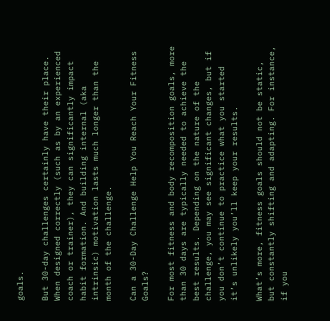goals.

But 30-day challenges certainly have their place. When designed correctly (such as by an experienced coach or trainer), they can significantly impact habit formation. And building internal (aka intrinsic) motivation lasts much longer than the month of the challenge.

Can a 30-Day Challenge Help You Reach Your Fitness Goals?

For most fitness and body recomposition goals, more than 30 days are typically needed to achieve the best results. Depending on the nature of the challenge, you may see significant changes, but if you don’t continue to practice what you started it’s unlikely you’ll keep your results.

What’s more, fitness goals should not be static, but constantly shifting and adapting. For instance, if you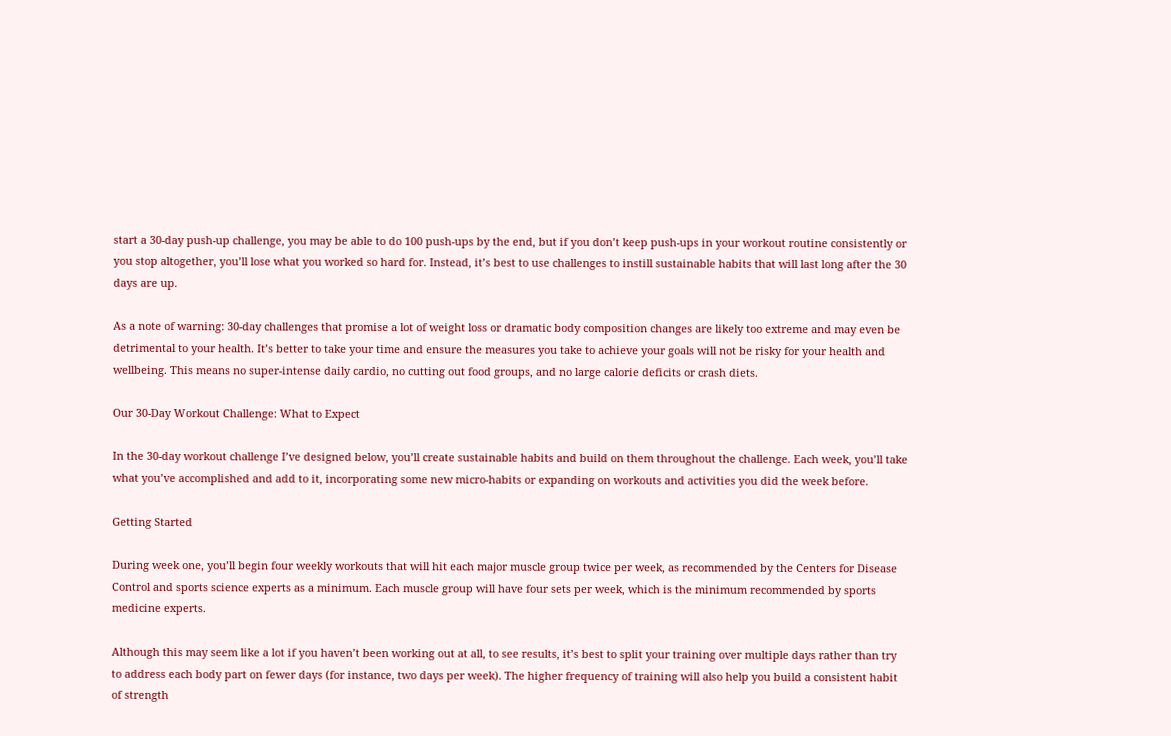start a 30-day push-up challenge, you may be able to do 100 push-ups by the end, but if you don’t keep push-ups in your workout routine consistently or you stop altogether, you’ll lose what you worked so hard for. Instead, it’s best to use challenges to instill sustainable habits that will last long after the 30 days are up.

As a note of warning: 30-day challenges that promise a lot of weight loss or dramatic body composition changes are likely too extreme and may even be detrimental to your health. It’s better to take your time and ensure the measures you take to achieve your goals will not be risky for your health and wellbeing. This means no super-intense daily cardio, no cutting out food groups, and no large calorie deficits or crash diets.

Our 30-Day Workout Challenge: What to Expect

In the 30-day workout challenge I’ve designed below, you’ll create sustainable habits and build on them throughout the challenge. Each week, you’ll take what you’ve accomplished and add to it, incorporating some new micro-habits or expanding on workouts and activities you did the week before.

Getting Started

During week one, you’ll begin four weekly workouts that will hit each major muscle group twice per week, as recommended by the Centers for Disease Control and sports science experts as a minimum. Each muscle group will have four sets per week, which is the minimum recommended by sports medicine experts.

Although this may seem like a lot if you haven’t been working out at all, to see results, it’s best to split your training over multiple days rather than try to address each body part on fewer days (for instance, two days per week). The higher frequency of training will also help you build a consistent habit of strength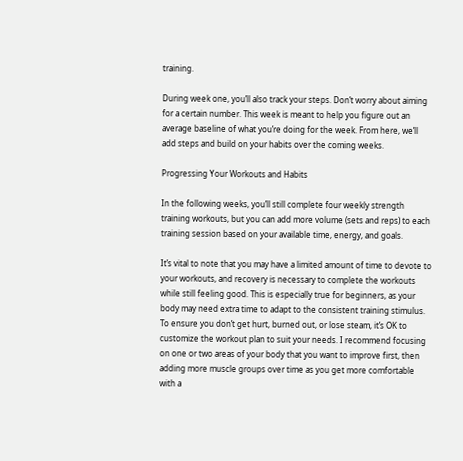training.

During week one, you’ll also track your steps. Don’t worry about aiming for a certain number. This week is meant to help you figure out an average baseline of what you’re doing for the week. From here, we’ll add steps and build on your habits over the coming weeks.

Progressing Your Workouts and Habits

In the following weeks, you’ll still complete four weekly strength training workouts, but you can add more volume (sets and reps) to each training session based on your available time, energy, and goals.

It’s vital to note that you may have a limited amount of time to devote to your workouts, and recovery is necessary to complete the workouts while still feeling good. This is especially true for beginners, as your body may need extra time to adapt to the consistent training stimulus. To ensure you don’t get hurt, burned out, or lose steam, it’s OK to customize the workout plan to suit your needs. I recommend focusing on one or two areas of your body that you want to improve first, then adding more muscle groups over time as you get more comfortable with a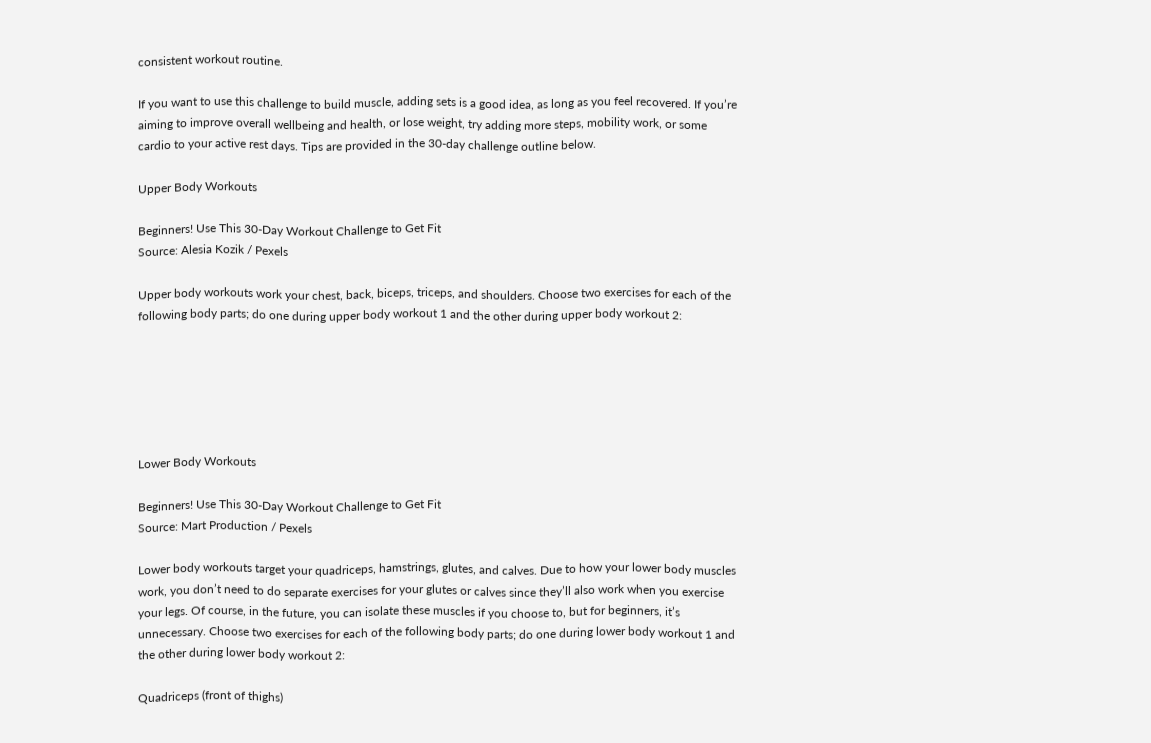consistent workout routine.

If you want to use this challenge to build muscle, adding sets is a good idea, as long as you feel recovered. If you’re aiming to improve overall wellbeing and health, or lose weight, try adding more steps, mobility work, or some cardio to your active rest days. Tips are provided in the 30-day challenge outline below.

Upper Body Workouts

Beginners! Use This 30-Day Workout Challenge to Get Fit
Source: Alesia Kozik / Pexels

Upper body workouts work your chest, back, biceps, triceps, and shoulders. Choose two exercises for each of the following body parts; do one during upper body workout 1 and the other during upper body workout 2:






Lower Body Workouts

Beginners! Use This 30-Day Workout Challenge to Get Fit
Source: Mart Production / Pexels

Lower body workouts target your quadriceps, hamstrings, glutes, and calves. Due to how your lower body muscles work, you don’t need to do separate exercises for your glutes or calves since they’ll also work when you exercise your legs. Of course, in the future, you can isolate these muscles if you choose to, but for beginners, it’s unnecessary. Choose two exercises for each of the following body parts; do one during lower body workout 1 and the other during lower body workout 2:

Quadriceps (front of thighs)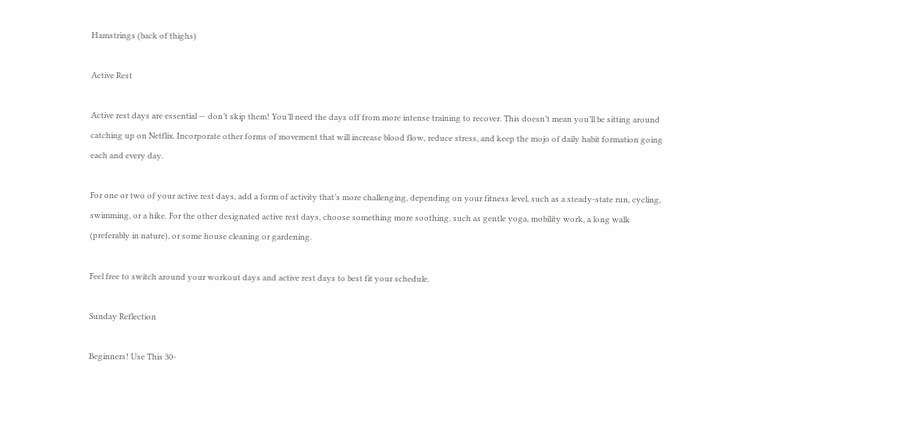Hamstrings (back of thighs)

Active Rest

Active rest days are essential — don’t skip them! You’ll need the days off from more intense training to recover. This doesn’t mean you’ll be sitting around catching up on Netflix. Incorporate other forms of movement that will increase blood flow, reduce stress, and keep the mojo of daily habit formation going each and every day.

For one or two of your active rest days, add a form of activity that’s more challenging, depending on your fitness level, such as a steady-state run, cycling, swimming, or a hike. For the other designated active rest days, choose something more soothing, such as gentle yoga, mobility work, a long walk (preferably in nature), or some house cleaning or gardening.

Feel free to switch around your workout days and active rest days to best fit your schedule.

Sunday Reflection

Beginners! Use This 30-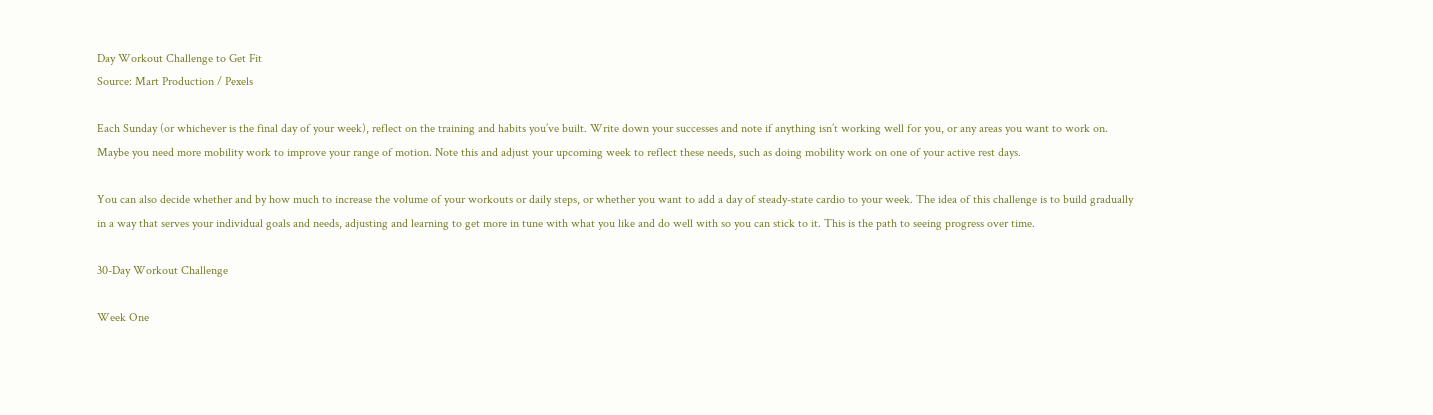Day Workout Challenge to Get Fit
Source: Mart Production / Pexels

Each Sunday (or whichever is the final day of your week), reflect on the training and habits you’ve built. Write down your successes and note if anything isn’t working well for you, or any areas you want to work on. Maybe you need more mobility work to improve your range of motion. Note this and adjust your upcoming week to reflect these needs, such as doing mobility work on one of your active rest days.

You can also decide whether and by how much to increase the volume of your workouts or daily steps, or whether you want to add a day of steady-state cardio to your week. The idea of this challenge is to build gradually in a way that serves your individual goals and needs, adjusting and learning to get more in tune with what you like and do well with so you can stick to it. This is the path to seeing progress over time.

30-Day Workout Challenge

Week One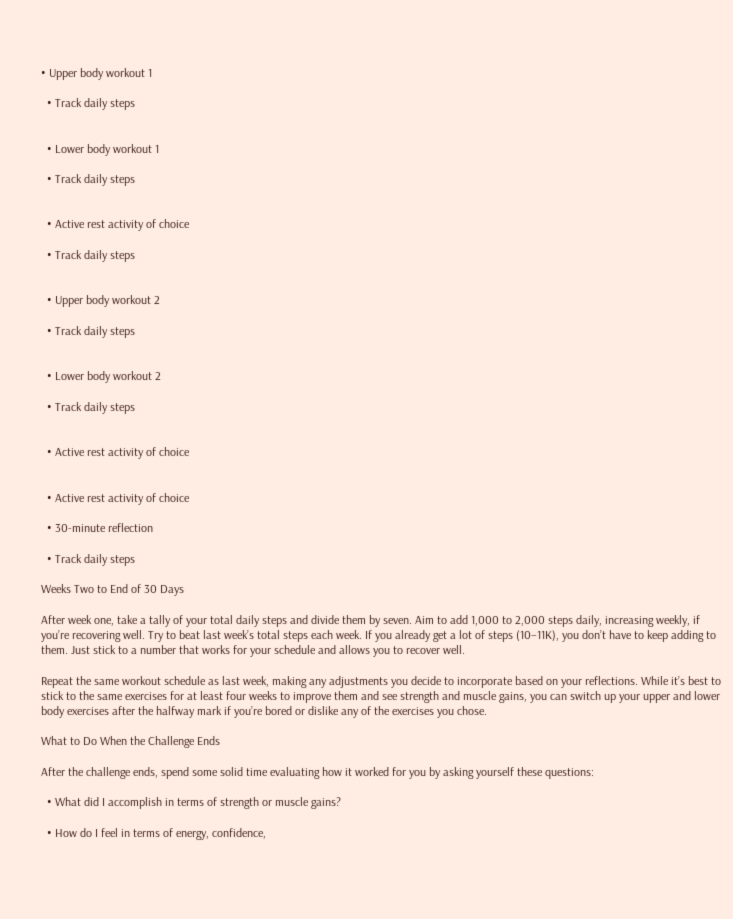• Upper body workout 1

  • Track daily steps


  • Lower body workout 1

  • Track daily steps


  • Active rest activity of choice

  • Track daily steps


  • Upper body workout 2

  • Track daily steps


  • Lower body workout 2

  • Track daily steps


  • Active rest activity of choice


  • Active rest activity of choice

  • 30-minute reflection

  • Track daily steps

Weeks Two to End of 30 Days

After week one, take a tally of your total daily steps and divide them by seven. Aim to add 1,000 to 2,000 steps daily, increasing weekly, if you’re recovering well. Try to beat last week’s total steps each week. If you already get a lot of steps (10–11K), you don’t have to keep adding to them. Just stick to a number that works for your schedule and allows you to recover well.

Repeat the same workout schedule as last week, making any adjustments you decide to incorporate based on your reflections. While it’s best to stick to the same exercises for at least four weeks to improve them and see strength and muscle gains, you can switch up your upper and lower body exercises after the halfway mark if you’re bored or dislike any of the exercises you chose.

What to Do When the Challenge Ends

After the challenge ends, spend some solid time evaluating how it worked for you by asking yourself these questions:

  • What did I accomplish in terms of strength or muscle gains?

  • How do I feel in terms of energy, confidence,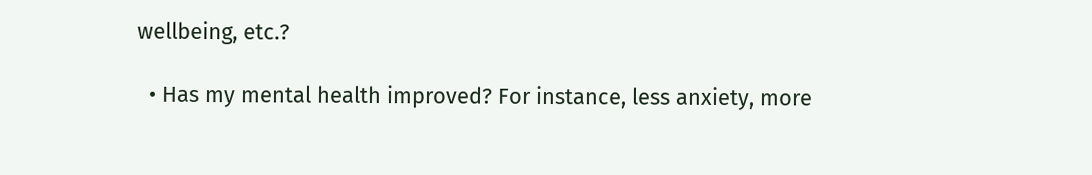wellbeing, etc.?

  • Has my mental health improved? For instance, less anxiety, more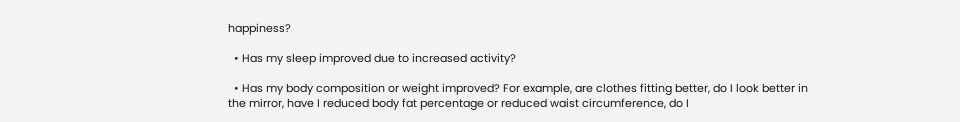happiness?

  • Has my sleep improved due to increased activity?

  • Has my body composition or weight improved? For example, are clothes fitting better, do I look better in the mirror, have I reduced body fat percentage or reduced waist circumference, do I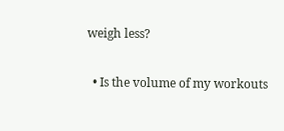weigh less?

  • Is the volume of my workouts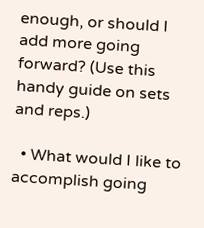enough, or should I add more going forward? (Use this handy guide on sets and reps.)

  • What would I like to accomplish going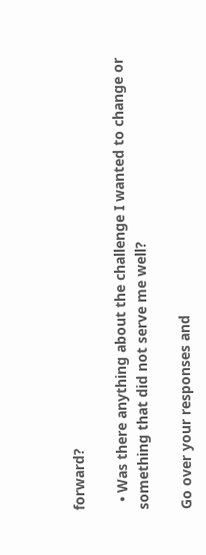forward?

  • Was there anything about the challenge I wanted to change or something that did not serve me well?

Go over your responses and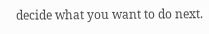decide what you want to do next.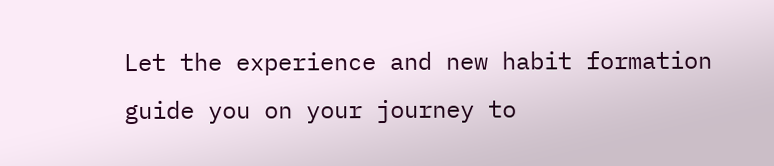Let the experience and new habit formation guide you on your journey to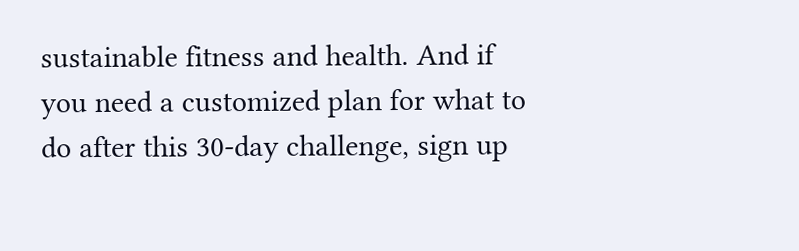sustainable fitness and health. And if you need a customized plan for what to do after this 30-day challenge, sign up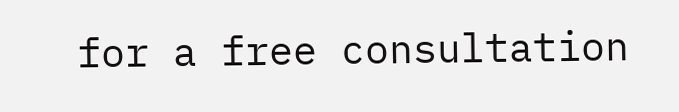for a free consultation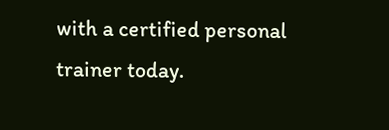with a certified personal trainer today.